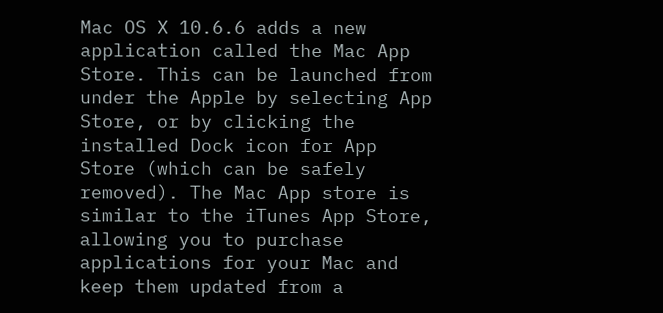Mac OS X 10.6.6 adds a new application called the Mac App Store. This can be launched from under the Apple by selecting App Store, or by clicking the installed Dock icon for App Store (which can be safely removed). The Mac App store is similar to the iTunes App Store, allowing you to purchase applications for your Mac and keep them updated from a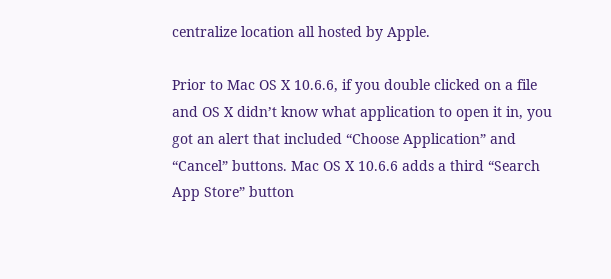centralize location all hosted by Apple.

Prior to Mac OS X 10.6.6, if you double clicked on a file and OS X didn’t know what application to open it in, you got an alert that included “Choose Application” and “Cancel” buttons. Mac OS X 10.6.6 adds a third “Search App Store” button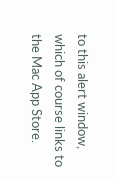to this alert window, which of course links to the Mac App Store.